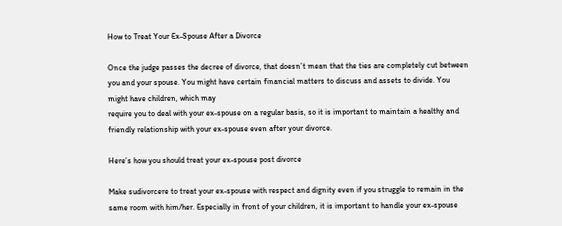How to Treat Your Ex-Spouse After a Divorce

Once the judge passes the decree of divorce, that doesn’t mean that the ties are completely cut between you and your spouse. You might have certain financial matters to discuss and assets to divide. You might have children, which may
require you to deal with your ex-spouse on a regular basis, so it is important to maintain a healthy and friendly relationship with your ex-spouse even after your divorce.

Here’s how you should treat your ex-spouse post divorce

Make sudivorcere to treat your ex-spouse with respect and dignity even if you struggle to remain in the same room with him/her. Especially in front of your children, it is important to handle your ex-spouse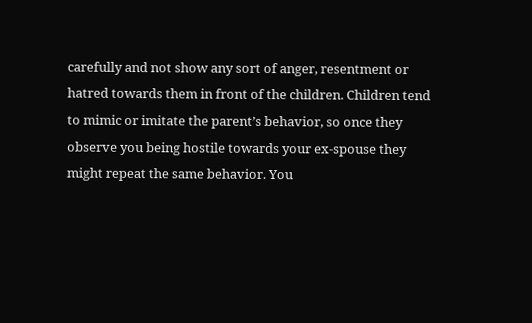carefully and not show any sort of anger, resentment or hatred towards them in front of the children. Children tend to mimic or imitate the parent’s behavior, so once they observe you being hostile towards your ex-spouse they might repeat the same behavior. You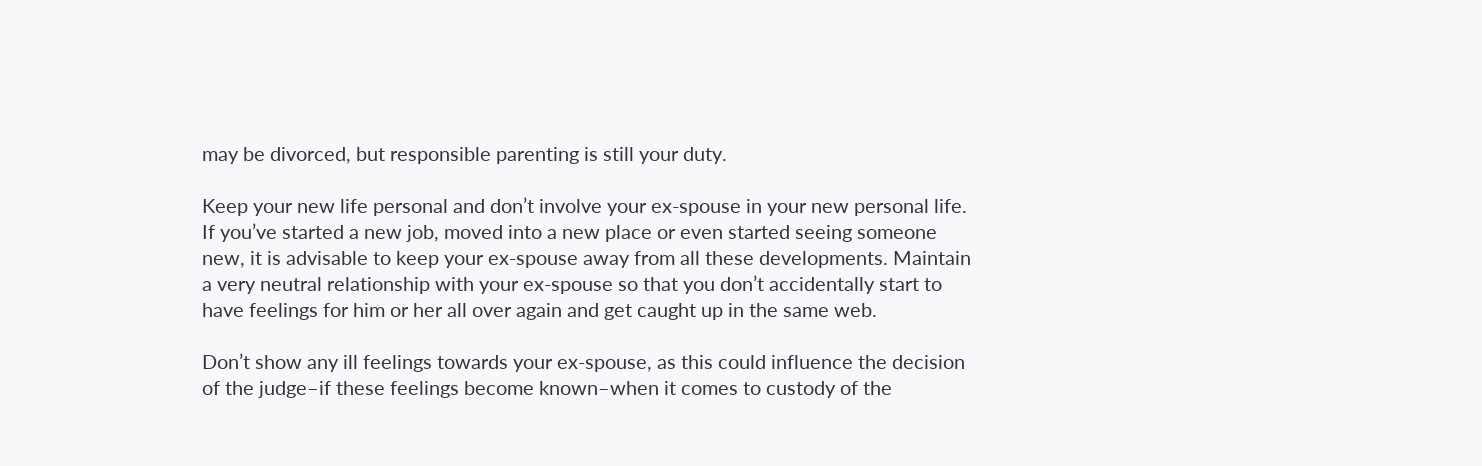may be divorced, but responsible parenting is still your duty.

Keep your new life personal and don’t involve your ex-spouse in your new personal life. If you’ve started a new job, moved into a new place or even started seeing someone new, it is advisable to keep your ex-spouse away from all these developments. Maintain a very neutral relationship with your ex-spouse so that you don’t accidentally start to have feelings for him or her all over again and get caught up in the same web.

Don’t show any ill feelings towards your ex-spouse, as this could influence the decision of the judge–if these feelings become known–when it comes to custody of the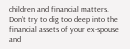children and financial matters. Don’t try to dig too deep into the financial assets of your ex-spouse and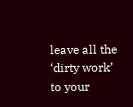leave all the ‘dirty work’ to your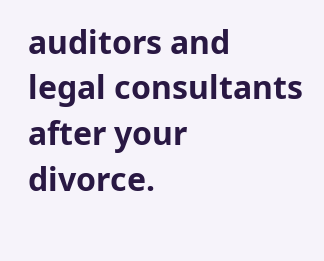auditors and legal consultants after your divorce.